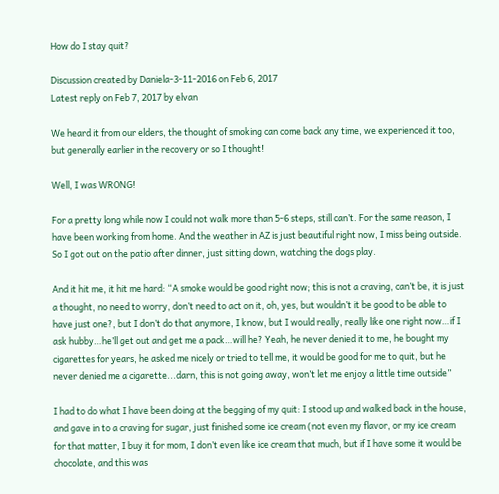How do I stay quit?

Discussion created by Daniela-3-11-2016 on Feb 6, 2017
Latest reply on Feb 7, 2017 by elvan

We heard it from our elders, the thought of smoking can come back any time, we experienced it too, but generally earlier in the recovery or so I thought!

Well, I was WRONG!

For a pretty long while now I could not walk more than 5-6 steps, still can’t. For the same reason, I have been working from home. And the weather in AZ is just beautiful right now, I miss being outside. So I got out on the patio after dinner, just sitting down, watching the dogs play.

And it hit me, it hit me hard: “A smoke would be good right now; this is not a craving, can’t be, it is just a thought, no need to worry, don’t need to act on it, oh, yes, but wouldn’t it be good to be able to have just one?, but I don’t do that anymore, I know, but I would really, really like one right now…if I ask hubby…he’ll get out and get me a pack…will he? Yeah, he never denied it to me, he bought my cigarettes for years, he asked me nicely or tried to tell me, it would be good for me to quit, but he never denied me a cigarette...darn, this is not going away, won’t let me enjoy a little time outside”

I had to do what I have been doing at the begging of my quit: I stood up and walked back in the house, and gave in to a craving for sugar, just finished some ice cream (not even my flavor, or my ice cream for that matter, I buy it for mom, I don’t even like ice cream that much, but if I have some it would be chocolate, and this was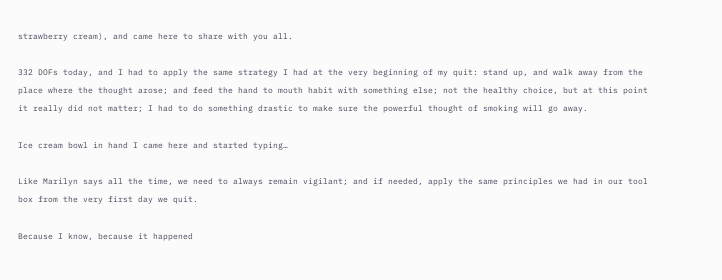strawberry cream), and came here to share with you all.

332 DOFs today, and I had to apply the same strategy I had at the very beginning of my quit: stand up, and walk away from the place where the thought arose; and feed the hand to mouth habit with something else; not the healthy choice, but at this point it really did not matter; I had to do something drastic to make sure the powerful thought of smoking will go away.

Ice cream bowl in hand I came here and started typing…

Like Marilyn says all the time, we need to always remain vigilant; and if needed, apply the same principles we had in our tool box from the very first day we quit.

Because I know, because it happened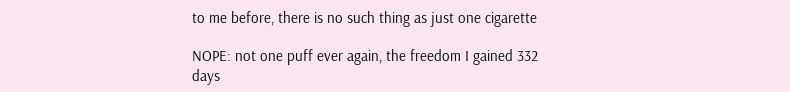to me before, there is no such thing as just one cigarette

NOPE: not one puff ever again, the freedom I gained 332 days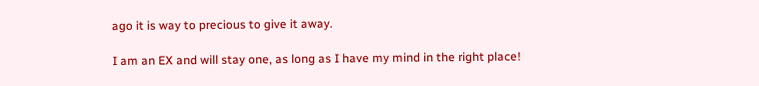ago it is way to precious to give it away.

I am an EX and will stay one, as long as I have my mind in the right place!